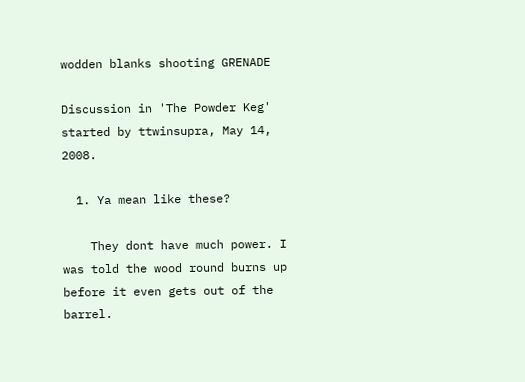wodden blanks shooting GRENADE

Discussion in 'The Powder Keg' started by ttwinsupra, May 14, 2008.

  1. Ya mean like these?

    They dont have much power. I was told the wood round burns up before it even gets out of the barrel.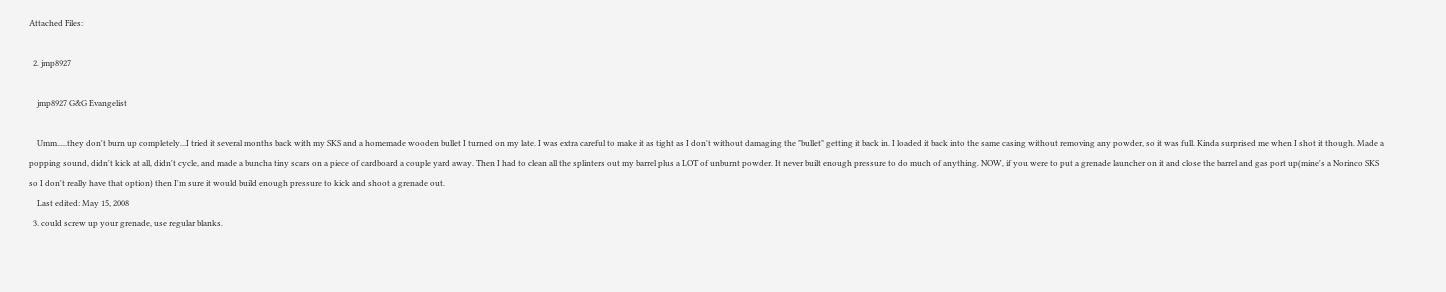Attached Files:

  2. jmp8927

    jmp8927 G&G Evangelist

    Umm.....they don't burn up completely...I tried it several months back with my SKS and a homemade wooden bullet I turned on my late. I was extra careful to make it as tight as I don't without damaging the "bullet" getting it back in. I loaded it back into the same casing without removing any powder, so it was full. Kinda surprised me when I shot it though. Made a popping sound, didn't kick at all, didn't cycle, and made a buncha tiny scars on a piece of cardboard a couple yard away. Then I had to clean all the splinters out my barrel plus a LOT of unburnt powder. It never built enough pressure to do much of anything. NOW, if you were to put a grenade launcher on it and close the barrel and gas port up(mine's a Norinco SKS so I don't really have that option) then I'm sure it would build enough pressure to kick and shoot a grenade out.
    Last edited: May 15, 2008
  3. could screw up your grenade, use regular blanks.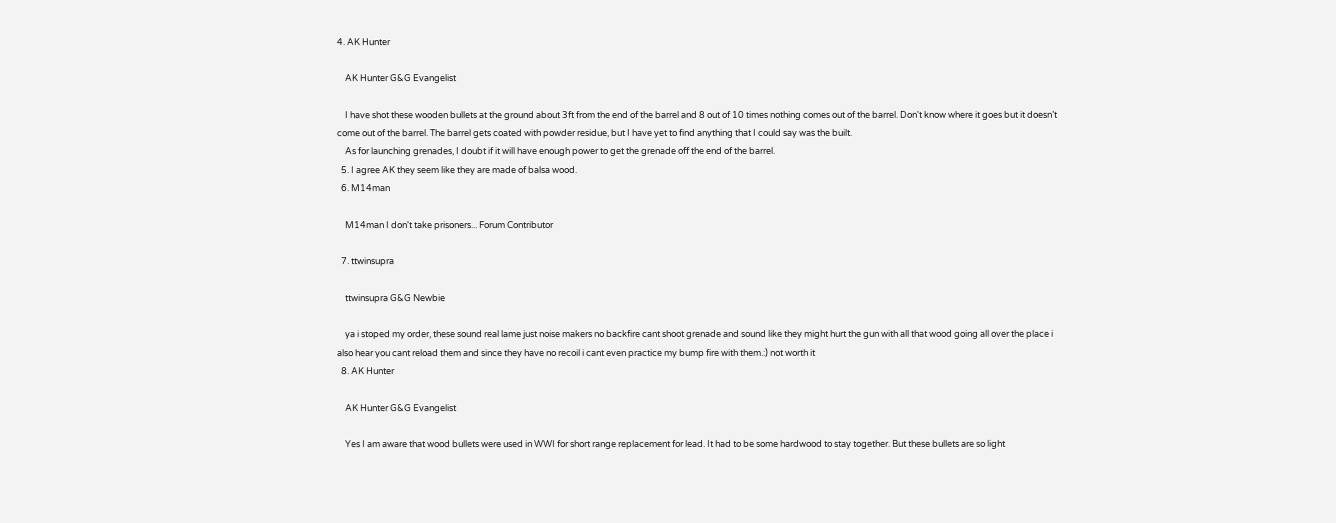4. AK Hunter

    AK Hunter G&G Evangelist

    I have shot these wooden bullets at the ground about 3ft from the end of the barrel and 8 out of 10 times nothing comes out of the barrel. Don't know where it goes but it doesn’t come out of the barrel. The barrel gets coated with powder residue, but I have yet to find anything that I could say was the built.
    As for launching grenades, I doubt if it will have enough power to get the grenade off the end of the barrel.
  5. I agree AK they seem like they are made of balsa wood.
  6. M14man

    M14man I don't take prisoners... Forum Contributor

  7. ttwinsupra

    ttwinsupra G&G Newbie

    ya i stoped my order, these sound real lame just noise makers no backfire cant shoot grenade and sound like they might hurt the gun with all that wood going all over the place i also hear you cant reload them and since they have no recoil i cant even practice my bump fire with them.:) not worth it
  8. AK Hunter

    AK Hunter G&G Evangelist

    Yes I am aware that wood bullets were used in WWI for short range replacement for lead. It had to be some hardwood to stay together. But these bullets are so light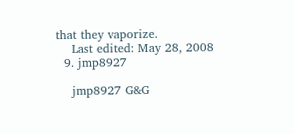that they vaporize.
    Last edited: May 28, 2008
  9. jmp8927

    jmp8927 G&G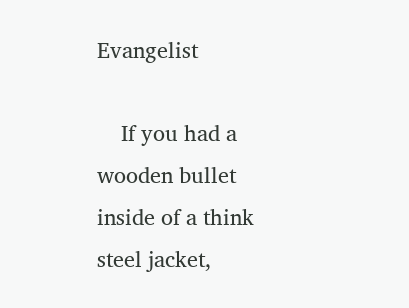Evangelist

    If you had a wooden bullet inside of a think steel jacket,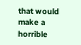that would make a horrible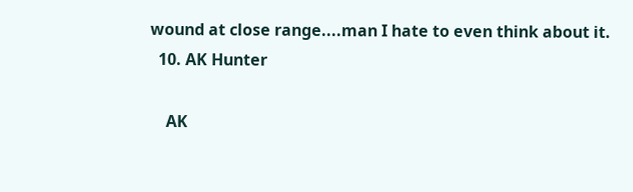wound at close range....man I hate to even think about it.
  10. AK Hunter

    AK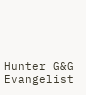Hunter G&G Evangelist